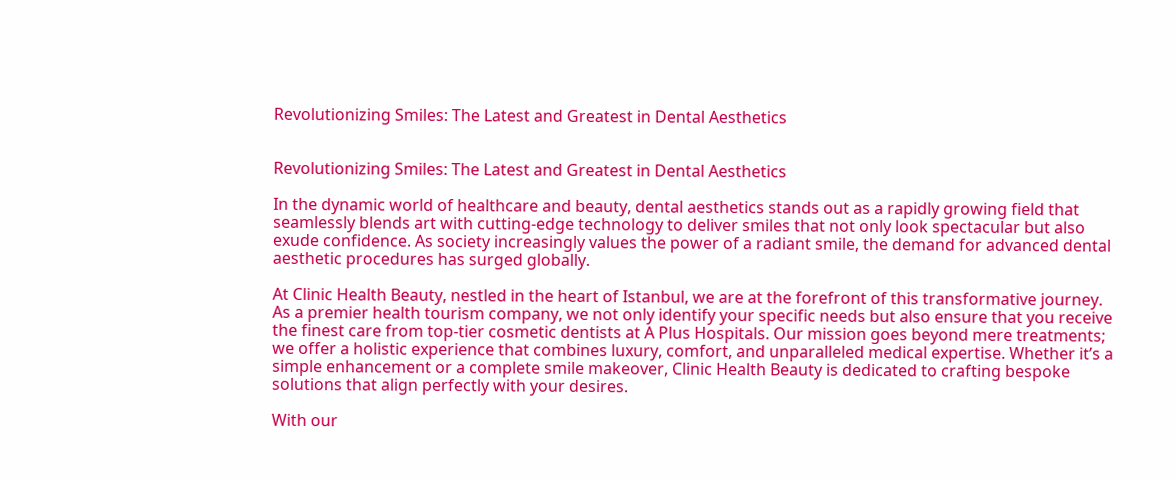Revolutionizing Smiles: The Latest and Greatest in Dental Aesthetics


Revolutionizing Smiles: The Latest and Greatest in Dental Aesthetics

In the dynamic world of healthcare and beauty, dental aesthetics stands out as a rapidly growing field that seamlessly blends art with cutting-edge technology to deliver smiles that not only look spectacular but also exude confidence. As society increasingly values the power of a radiant smile, the demand for advanced dental aesthetic procedures has surged globally.

At Clinic Health Beauty, nestled in the heart of Istanbul, we are at the forefront of this transformative journey. As a premier health tourism company, we not only identify your specific needs but also ensure that you receive the finest care from top-tier cosmetic dentists at A Plus Hospitals. Our mission goes beyond mere treatments; we offer a holistic experience that combines luxury, comfort, and unparalleled medical expertise. Whether it’s a simple enhancement or a complete smile makeover, Clinic Health Beauty is dedicated to crafting bespoke solutions that align perfectly with your desires.

With our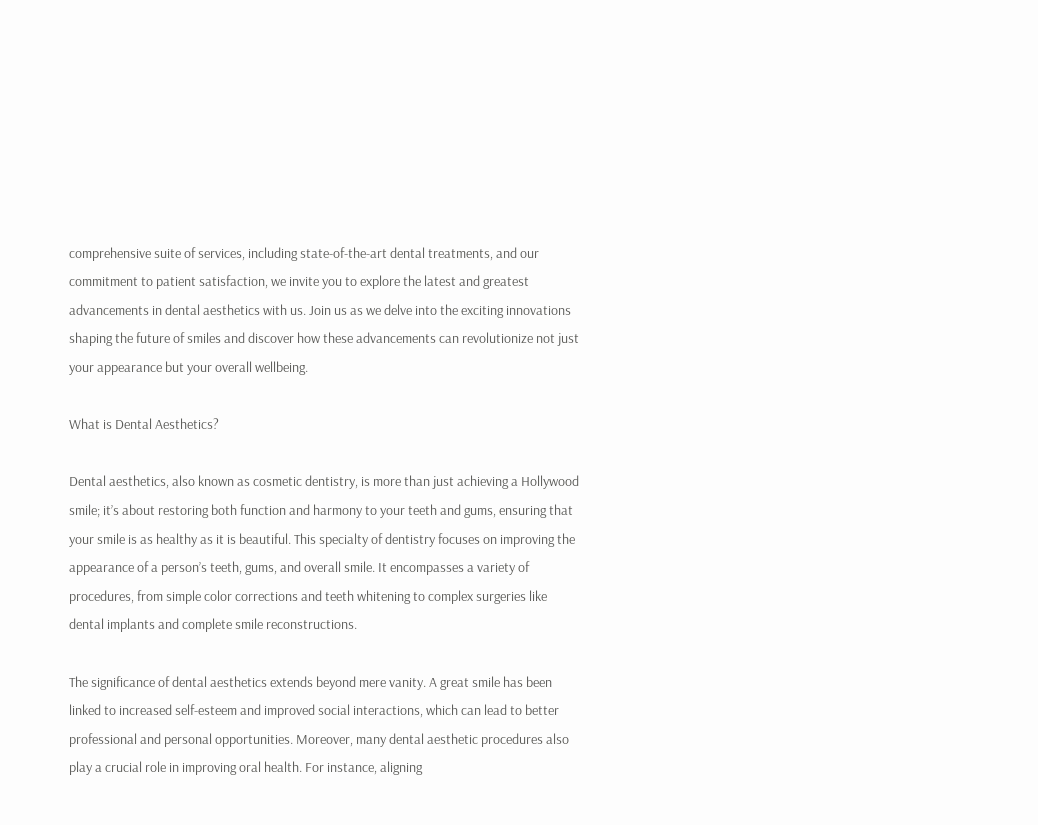comprehensive suite of services, including state-of-the-art dental treatments, and our commitment to patient satisfaction, we invite you to explore the latest and greatest advancements in dental aesthetics with us. Join us as we delve into the exciting innovations shaping the future of smiles and discover how these advancements can revolutionize not just your appearance but your overall wellbeing.

What is Dental Aesthetics?

Dental aesthetics, also known as cosmetic dentistry, is more than just achieving a Hollywood smile; it’s about restoring both function and harmony to your teeth and gums, ensuring that your smile is as healthy as it is beautiful. This specialty of dentistry focuses on improving the appearance of a person’s teeth, gums, and overall smile. It encompasses a variety of procedures, from simple color corrections and teeth whitening to complex surgeries like dental implants and complete smile reconstructions.

The significance of dental aesthetics extends beyond mere vanity. A great smile has been linked to increased self-esteem and improved social interactions, which can lead to better professional and personal opportunities. Moreover, many dental aesthetic procedures also play a crucial role in improving oral health. For instance, aligning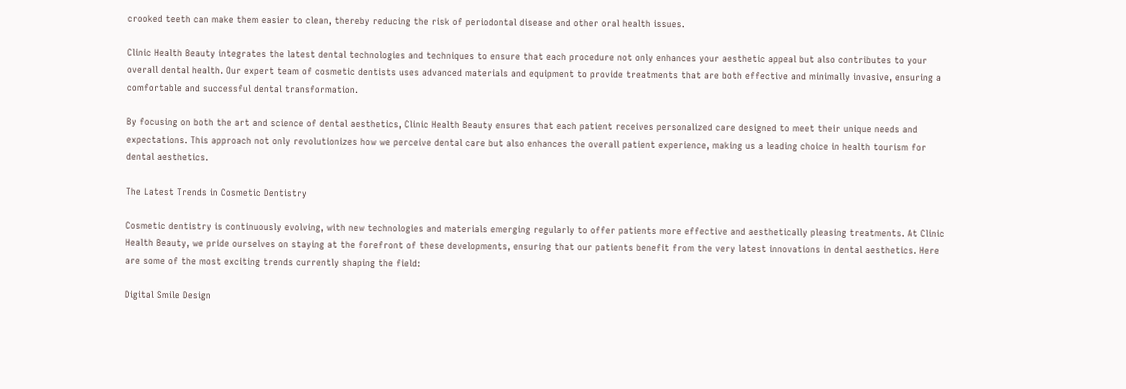crooked teeth can make them easier to clean, thereby reducing the risk of periodontal disease and other oral health issues.

Clinic Health Beauty integrates the latest dental technologies and techniques to ensure that each procedure not only enhances your aesthetic appeal but also contributes to your overall dental health. Our expert team of cosmetic dentists uses advanced materials and equipment to provide treatments that are both effective and minimally invasive, ensuring a comfortable and successful dental transformation.

By focusing on both the art and science of dental aesthetics, Clinic Health Beauty ensures that each patient receives personalized care designed to meet their unique needs and expectations. This approach not only revolutionizes how we perceive dental care but also enhances the overall patient experience, making us a leading choice in health tourism for dental aesthetics.

The Latest Trends in Cosmetic Dentistry

Cosmetic dentistry is continuously evolving, with new technologies and materials emerging regularly to offer patients more effective and aesthetically pleasing treatments. At Clinic Health Beauty, we pride ourselves on staying at the forefront of these developments, ensuring that our patients benefit from the very latest innovations in dental aesthetics. Here are some of the most exciting trends currently shaping the field:

Digital Smile Design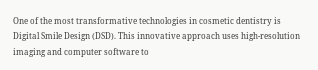One of the most transformative technologies in cosmetic dentistry is Digital Smile Design (DSD). This innovative approach uses high-resolution imaging and computer software to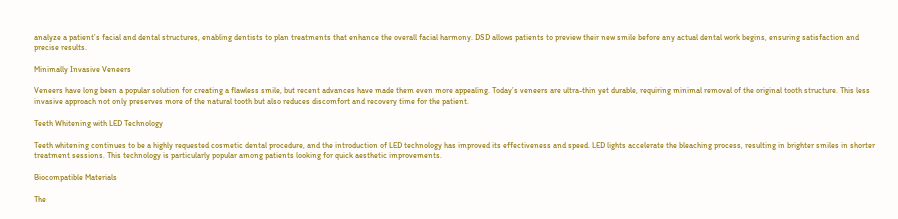analyze a patient’s facial and dental structures, enabling dentists to plan treatments that enhance the overall facial harmony. DSD allows patients to preview their new smile before any actual dental work begins, ensuring satisfaction and precise results.

Minimally Invasive Veneers

Veneers have long been a popular solution for creating a flawless smile, but recent advances have made them even more appealing. Today’s veneers are ultra-thin yet durable, requiring minimal removal of the original tooth structure. This less invasive approach not only preserves more of the natural tooth but also reduces discomfort and recovery time for the patient.

Teeth Whitening with LED Technology

Teeth whitening continues to be a highly requested cosmetic dental procedure, and the introduction of LED technology has improved its effectiveness and speed. LED lights accelerate the bleaching process, resulting in brighter smiles in shorter treatment sessions. This technology is particularly popular among patients looking for quick aesthetic improvements.

Biocompatible Materials

The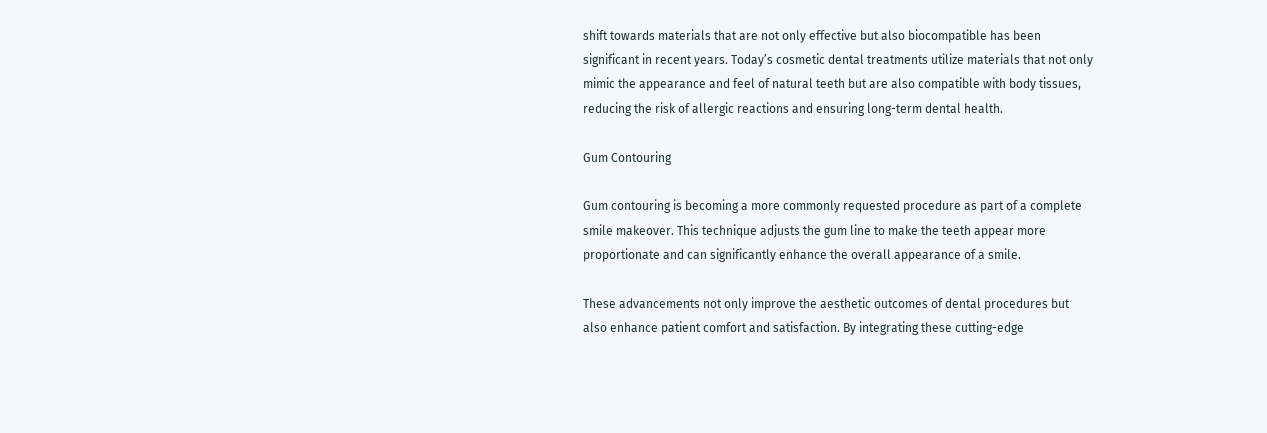shift towards materials that are not only effective but also biocompatible has been significant in recent years. Today’s cosmetic dental treatments utilize materials that not only mimic the appearance and feel of natural teeth but are also compatible with body tissues, reducing the risk of allergic reactions and ensuring long-term dental health.

Gum Contouring

Gum contouring is becoming a more commonly requested procedure as part of a complete smile makeover. This technique adjusts the gum line to make the teeth appear more proportionate and can significantly enhance the overall appearance of a smile.

These advancements not only improve the aesthetic outcomes of dental procedures but also enhance patient comfort and satisfaction. By integrating these cutting-edge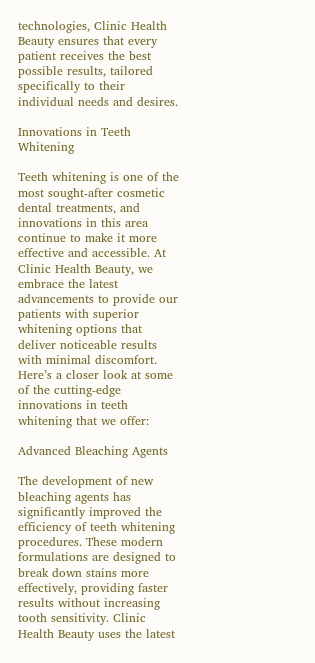technologies, Clinic Health Beauty ensures that every patient receives the best possible results, tailored specifically to their individual needs and desires.

Innovations in Teeth Whitening

Teeth whitening is one of the most sought-after cosmetic dental treatments, and innovations in this area continue to make it more effective and accessible. At Clinic Health Beauty, we embrace the latest advancements to provide our patients with superior whitening options that deliver noticeable results with minimal discomfort. Here’s a closer look at some of the cutting-edge innovations in teeth whitening that we offer:

Advanced Bleaching Agents

The development of new bleaching agents has significantly improved the efficiency of teeth whitening procedures. These modern formulations are designed to break down stains more effectively, providing faster results without increasing tooth sensitivity. Clinic Health Beauty uses the latest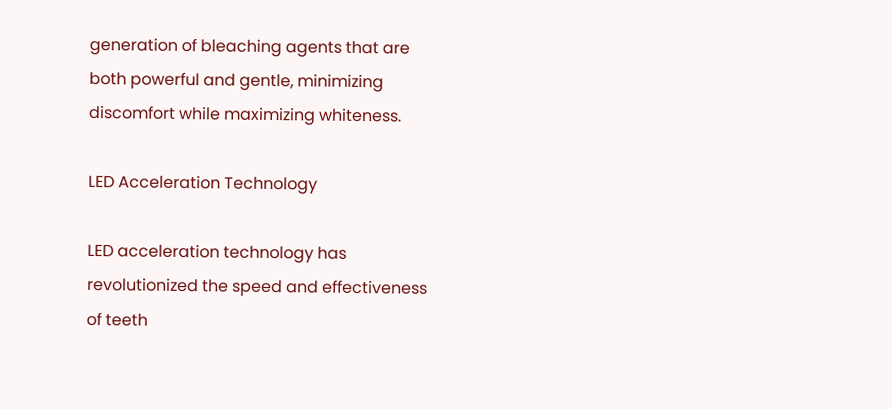generation of bleaching agents that are both powerful and gentle, minimizing discomfort while maximizing whiteness.

LED Acceleration Technology

LED acceleration technology has revolutionized the speed and effectiveness of teeth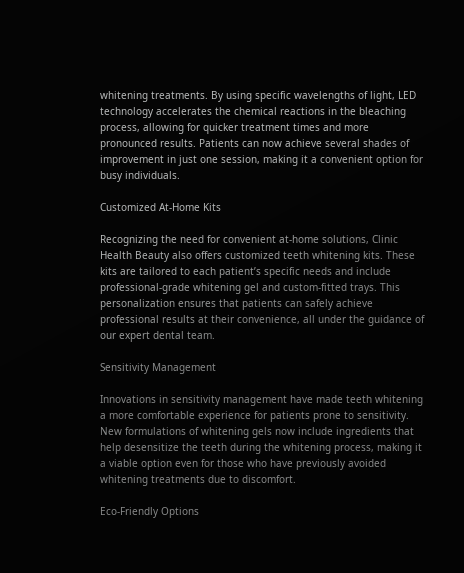whitening treatments. By using specific wavelengths of light, LED technology accelerates the chemical reactions in the bleaching process, allowing for quicker treatment times and more pronounced results. Patients can now achieve several shades of improvement in just one session, making it a convenient option for busy individuals.

Customized At-Home Kits

Recognizing the need for convenient at-home solutions, Clinic Health Beauty also offers customized teeth whitening kits. These kits are tailored to each patient’s specific needs and include professional-grade whitening gel and custom-fitted trays. This personalization ensures that patients can safely achieve professional results at their convenience, all under the guidance of our expert dental team.

Sensitivity Management

Innovations in sensitivity management have made teeth whitening a more comfortable experience for patients prone to sensitivity. New formulations of whitening gels now include ingredients that help desensitize the teeth during the whitening process, making it a viable option even for those who have previously avoided whitening treatments due to discomfort.

Eco-Friendly Options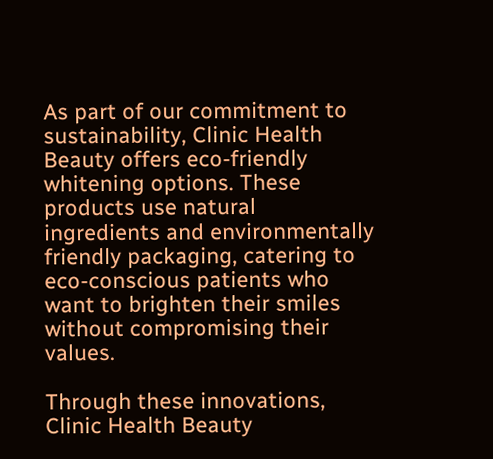As part of our commitment to sustainability, Clinic Health Beauty offers eco-friendly whitening options. These products use natural ingredients and environmentally friendly packaging, catering to eco-conscious patients who want to brighten their smiles without compromising their values.

Through these innovations, Clinic Health Beauty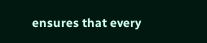ensures that every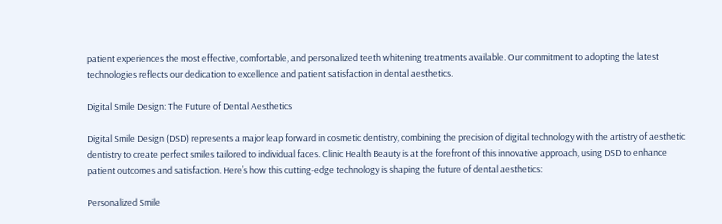patient experiences the most effective, comfortable, and personalized teeth whitening treatments available. Our commitment to adopting the latest technologies reflects our dedication to excellence and patient satisfaction in dental aesthetics.

Digital Smile Design: The Future of Dental Aesthetics

Digital Smile Design (DSD) represents a major leap forward in cosmetic dentistry, combining the precision of digital technology with the artistry of aesthetic dentistry to create perfect smiles tailored to individual faces. Clinic Health Beauty is at the forefront of this innovative approach, using DSD to enhance patient outcomes and satisfaction. Here’s how this cutting-edge technology is shaping the future of dental aesthetics:

Personalized Smile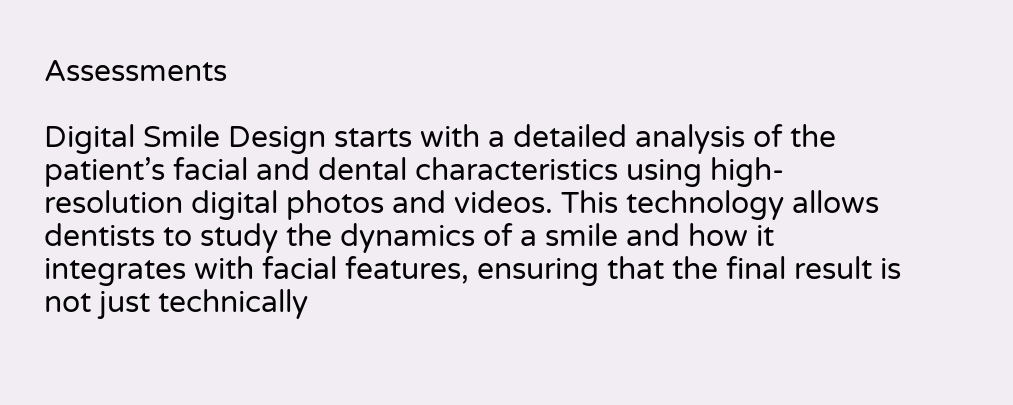Assessments

Digital Smile Design starts with a detailed analysis of the patient’s facial and dental characteristics using high-resolution digital photos and videos. This technology allows dentists to study the dynamics of a smile and how it integrates with facial features, ensuring that the final result is not just technically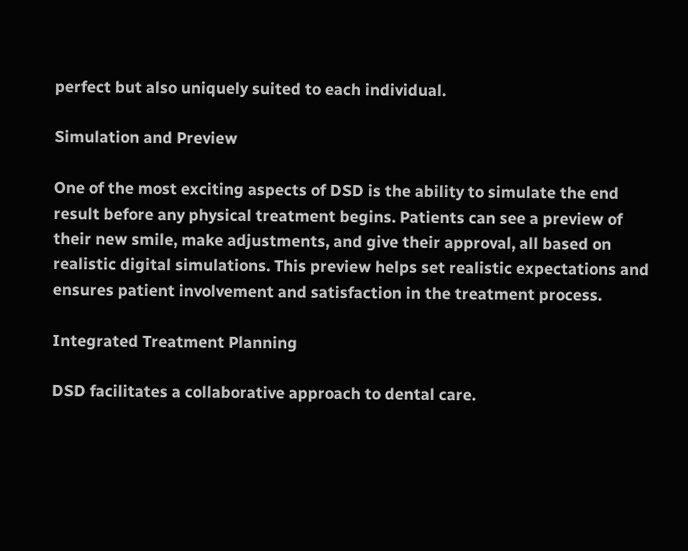perfect but also uniquely suited to each individual.

Simulation and Preview

One of the most exciting aspects of DSD is the ability to simulate the end result before any physical treatment begins. Patients can see a preview of their new smile, make adjustments, and give their approval, all based on realistic digital simulations. This preview helps set realistic expectations and ensures patient involvement and satisfaction in the treatment process.

Integrated Treatment Planning

DSD facilitates a collaborative approach to dental care.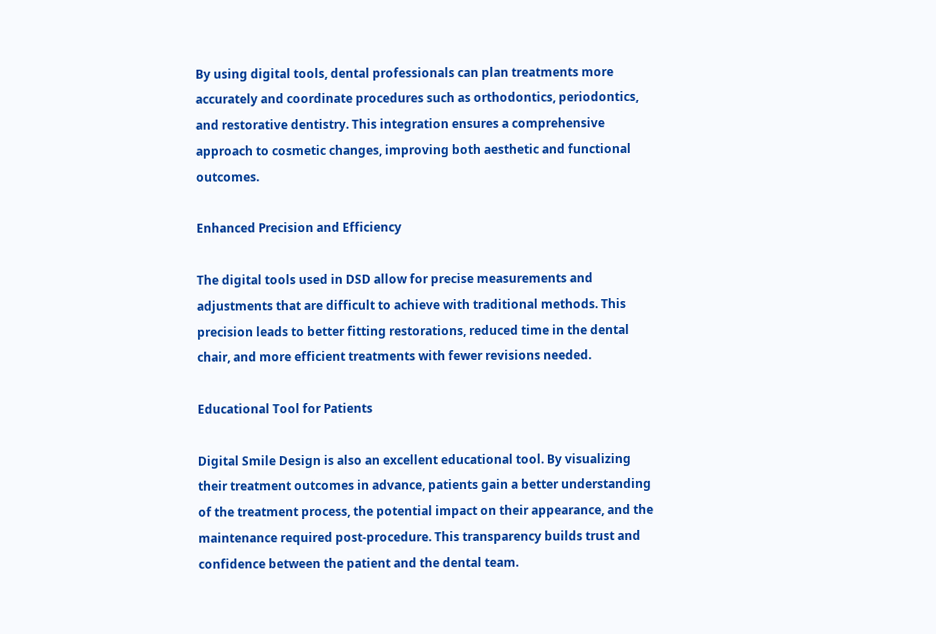By using digital tools, dental professionals can plan treatments more accurately and coordinate procedures such as orthodontics, periodontics, and restorative dentistry. This integration ensures a comprehensive approach to cosmetic changes, improving both aesthetic and functional outcomes.

Enhanced Precision and Efficiency

The digital tools used in DSD allow for precise measurements and adjustments that are difficult to achieve with traditional methods. This precision leads to better fitting restorations, reduced time in the dental chair, and more efficient treatments with fewer revisions needed.

Educational Tool for Patients

Digital Smile Design is also an excellent educational tool. By visualizing their treatment outcomes in advance, patients gain a better understanding of the treatment process, the potential impact on their appearance, and the maintenance required post-procedure. This transparency builds trust and confidence between the patient and the dental team.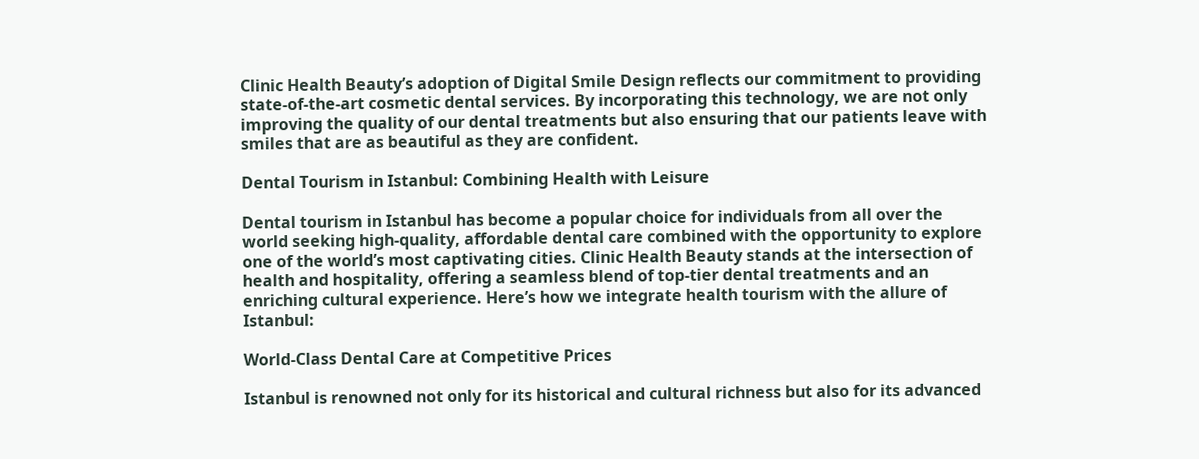Clinic Health Beauty’s adoption of Digital Smile Design reflects our commitment to providing state-of-the-art cosmetic dental services. By incorporating this technology, we are not only improving the quality of our dental treatments but also ensuring that our patients leave with smiles that are as beautiful as they are confident.

Dental Tourism in Istanbul: Combining Health with Leisure

Dental tourism in Istanbul has become a popular choice for individuals from all over the world seeking high-quality, affordable dental care combined with the opportunity to explore one of the world’s most captivating cities. Clinic Health Beauty stands at the intersection of health and hospitality, offering a seamless blend of top-tier dental treatments and an enriching cultural experience. Here’s how we integrate health tourism with the allure of Istanbul:

World-Class Dental Care at Competitive Prices

Istanbul is renowned not only for its historical and cultural richness but also for its advanced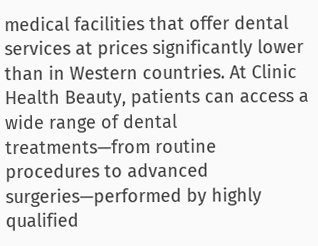medical facilities that offer dental services at prices significantly lower than in Western countries. At Clinic Health Beauty, patients can access a wide range of dental treatments—from routine procedures to advanced surgeries—performed by highly qualified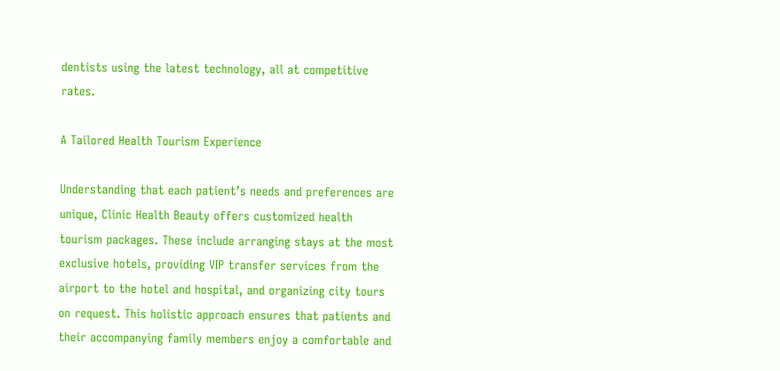dentists using the latest technology, all at competitive rates.

A Tailored Health Tourism Experience

Understanding that each patient’s needs and preferences are unique, Clinic Health Beauty offers customized health tourism packages. These include arranging stays at the most exclusive hotels, providing VIP transfer services from the airport to the hotel and hospital, and organizing city tours on request. This holistic approach ensures that patients and their accompanying family members enjoy a comfortable and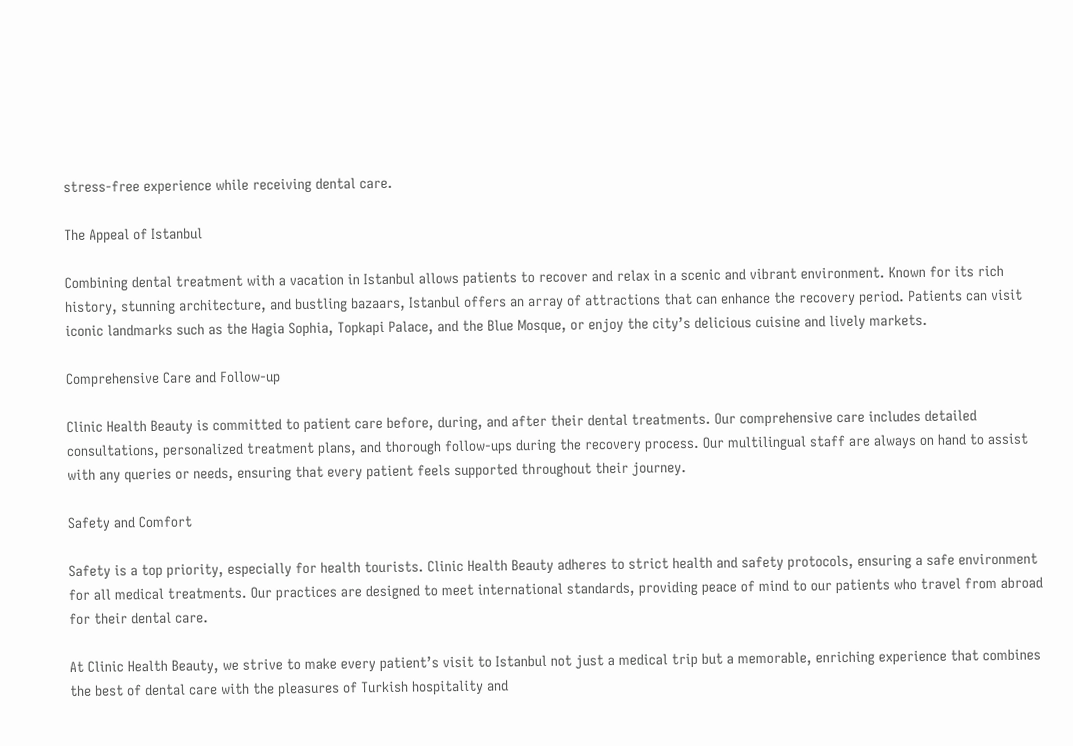stress-free experience while receiving dental care.

The Appeal of Istanbul

Combining dental treatment with a vacation in Istanbul allows patients to recover and relax in a scenic and vibrant environment. Known for its rich history, stunning architecture, and bustling bazaars, Istanbul offers an array of attractions that can enhance the recovery period. Patients can visit iconic landmarks such as the Hagia Sophia, Topkapi Palace, and the Blue Mosque, or enjoy the city’s delicious cuisine and lively markets.

Comprehensive Care and Follow-up

Clinic Health Beauty is committed to patient care before, during, and after their dental treatments. Our comprehensive care includes detailed consultations, personalized treatment plans, and thorough follow-ups during the recovery process. Our multilingual staff are always on hand to assist with any queries or needs, ensuring that every patient feels supported throughout their journey.

Safety and Comfort

Safety is a top priority, especially for health tourists. Clinic Health Beauty adheres to strict health and safety protocols, ensuring a safe environment for all medical treatments. Our practices are designed to meet international standards, providing peace of mind to our patients who travel from abroad for their dental care.

At Clinic Health Beauty, we strive to make every patient’s visit to Istanbul not just a medical trip but a memorable, enriching experience that combines the best of dental care with the pleasures of Turkish hospitality and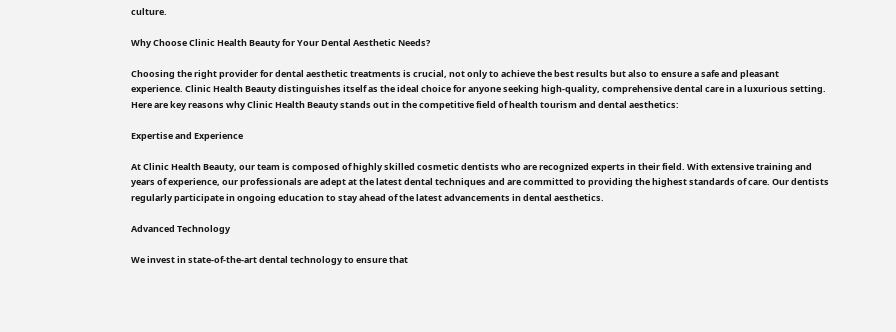culture.

Why Choose Clinic Health Beauty for Your Dental Aesthetic Needs?

Choosing the right provider for dental aesthetic treatments is crucial, not only to achieve the best results but also to ensure a safe and pleasant experience. Clinic Health Beauty distinguishes itself as the ideal choice for anyone seeking high-quality, comprehensive dental care in a luxurious setting. Here are key reasons why Clinic Health Beauty stands out in the competitive field of health tourism and dental aesthetics:

Expertise and Experience

At Clinic Health Beauty, our team is composed of highly skilled cosmetic dentists who are recognized experts in their field. With extensive training and years of experience, our professionals are adept at the latest dental techniques and are committed to providing the highest standards of care. Our dentists regularly participate in ongoing education to stay ahead of the latest advancements in dental aesthetics.

Advanced Technology

We invest in state-of-the-art dental technology to ensure that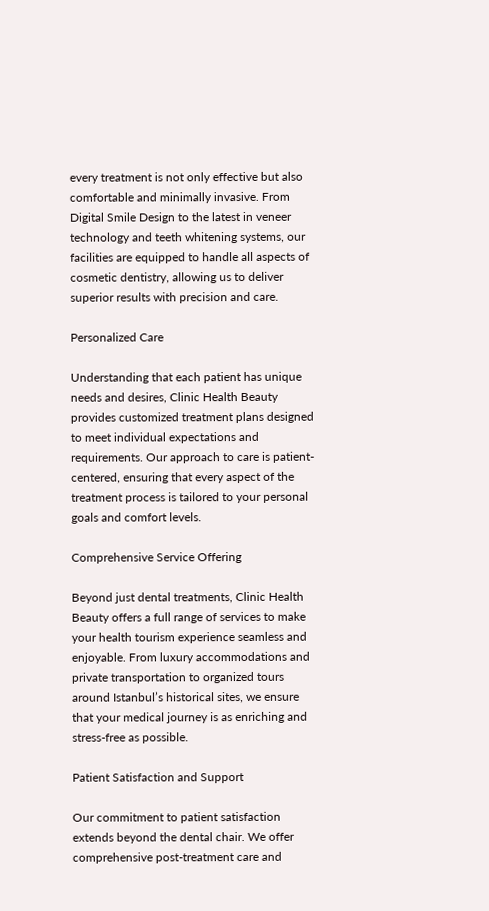every treatment is not only effective but also comfortable and minimally invasive. From Digital Smile Design to the latest in veneer technology and teeth whitening systems, our facilities are equipped to handle all aspects of cosmetic dentistry, allowing us to deliver superior results with precision and care.

Personalized Care

Understanding that each patient has unique needs and desires, Clinic Health Beauty provides customized treatment plans designed to meet individual expectations and requirements. Our approach to care is patient-centered, ensuring that every aspect of the treatment process is tailored to your personal goals and comfort levels.

Comprehensive Service Offering

Beyond just dental treatments, Clinic Health Beauty offers a full range of services to make your health tourism experience seamless and enjoyable. From luxury accommodations and private transportation to organized tours around Istanbul’s historical sites, we ensure that your medical journey is as enriching and stress-free as possible.

Patient Satisfaction and Support

Our commitment to patient satisfaction extends beyond the dental chair. We offer comprehensive post-treatment care and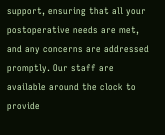support, ensuring that all your postoperative needs are met, and any concerns are addressed promptly. Our staff are available around the clock to provide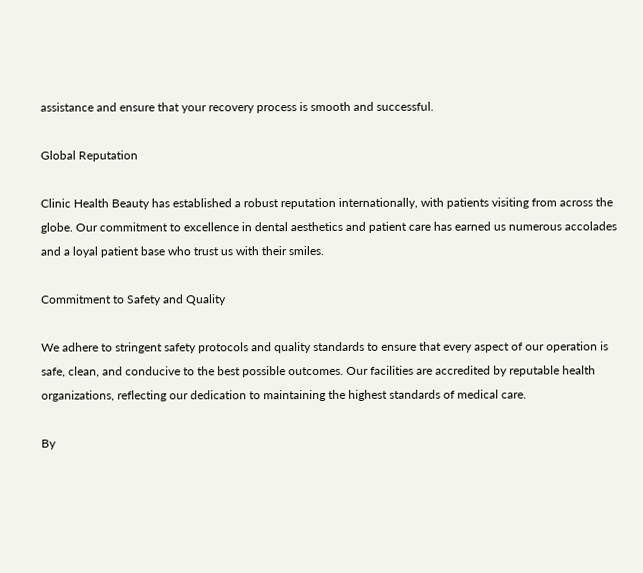assistance and ensure that your recovery process is smooth and successful.

Global Reputation

Clinic Health Beauty has established a robust reputation internationally, with patients visiting from across the globe. Our commitment to excellence in dental aesthetics and patient care has earned us numerous accolades and a loyal patient base who trust us with their smiles.

Commitment to Safety and Quality

We adhere to stringent safety protocols and quality standards to ensure that every aspect of our operation is safe, clean, and conducive to the best possible outcomes. Our facilities are accredited by reputable health organizations, reflecting our dedication to maintaining the highest standards of medical care.

By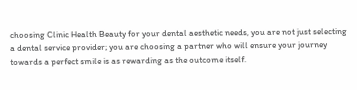choosing Clinic Health Beauty for your dental aesthetic needs, you are not just selecting a dental service provider; you are choosing a partner who will ensure your journey towards a perfect smile is as rewarding as the outcome itself.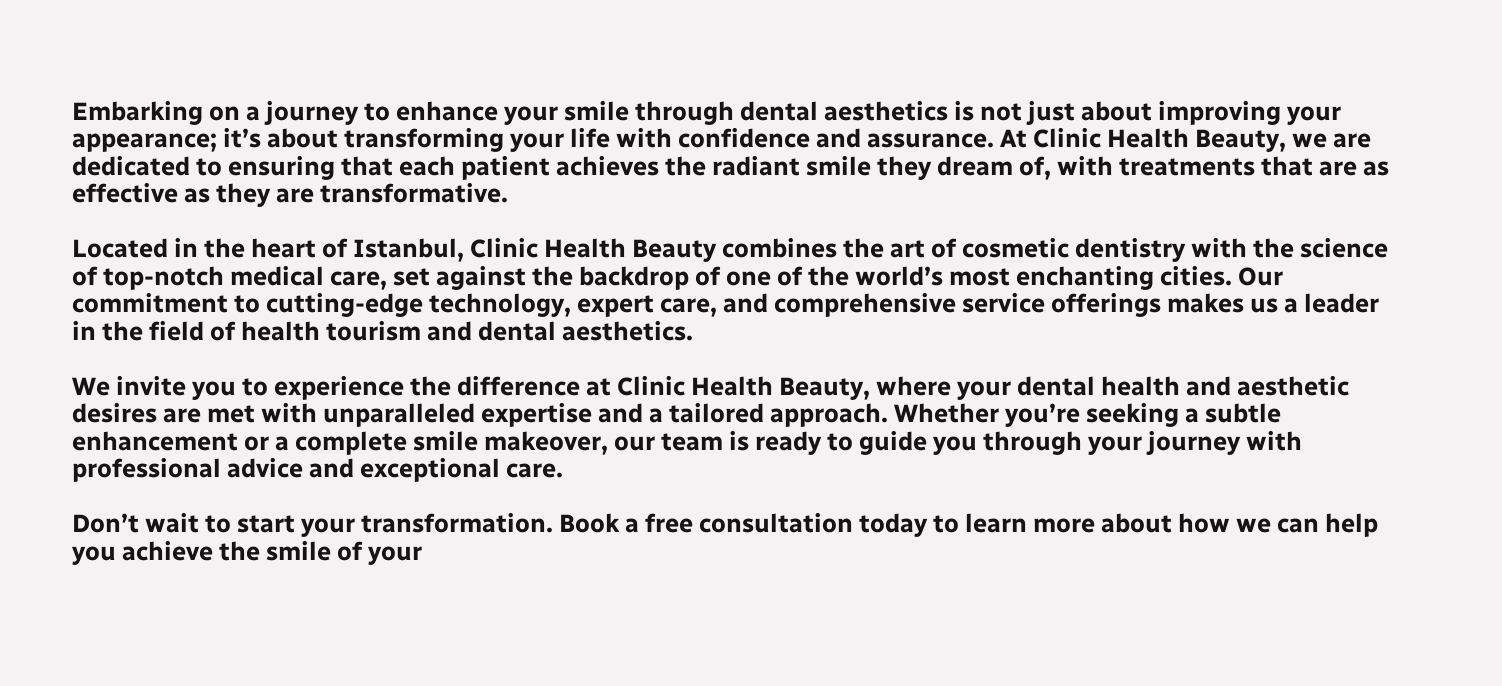Embarking on a journey to enhance your smile through dental aesthetics is not just about improving your appearance; it’s about transforming your life with confidence and assurance. At Clinic Health Beauty, we are dedicated to ensuring that each patient achieves the radiant smile they dream of, with treatments that are as effective as they are transformative.

Located in the heart of Istanbul, Clinic Health Beauty combines the art of cosmetic dentistry with the science of top-notch medical care, set against the backdrop of one of the world’s most enchanting cities. Our commitment to cutting-edge technology, expert care, and comprehensive service offerings makes us a leader in the field of health tourism and dental aesthetics.

We invite you to experience the difference at Clinic Health Beauty, where your dental health and aesthetic desires are met with unparalleled expertise and a tailored approach. Whether you’re seeking a subtle enhancement or a complete smile makeover, our team is ready to guide you through your journey with professional advice and exceptional care.

Don’t wait to start your transformation. Book a free consultation today to learn more about how we can help you achieve the smile of your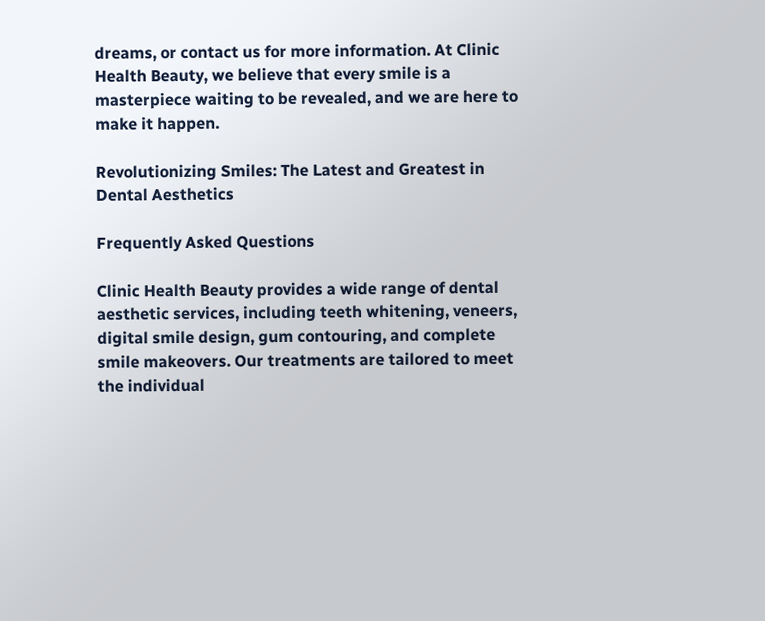dreams, or contact us for more information. At Clinic Health Beauty, we believe that every smile is a masterpiece waiting to be revealed, and we are here to make it happen.

Revolutionizing Smiles: The Latest and Greatest in Dental Aesthetics

Frequently Asked Questions

Clinic Health Beauty provides a wide range of dental aesthetic services, including teeth whitening, veneers, digital smile design, gum contouring, and complete smile makeovers. Our treatments are tailored to meet the individual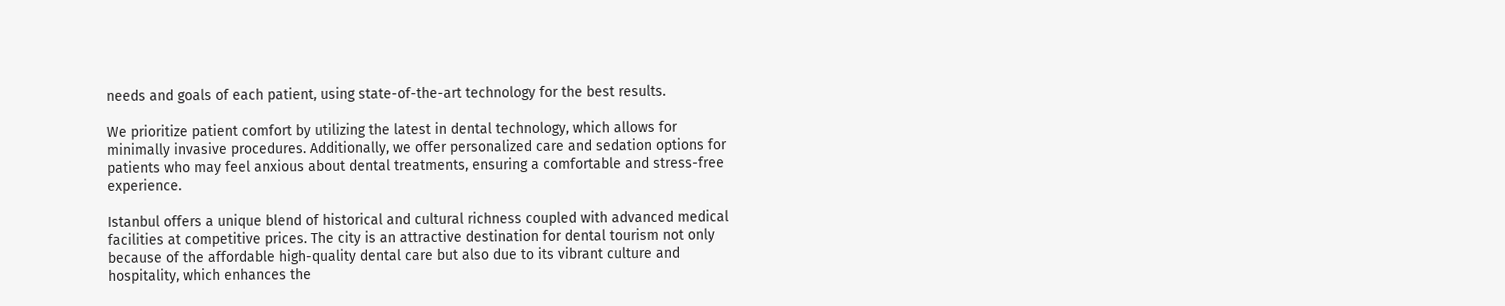needs and goals of each patient, using state-of-the-art technology for the best results.

We prioritize patient comfort by utilizing the latest in dental technology, which allows for minimally invasive procedures. Additionally, we offer personalized care and sedation options for patients who may feel anxious about dental treatments, ensuring a comfortable and stress-free experience.

Istanbul offers a unique blend of historical and cultural richness coupled with advanced medical facilities at competitive prices. The city is an attractive destination for dental tourism not only because of the affordable high-quality dental care but also due to its vibrant culture and hospitality, which enhances the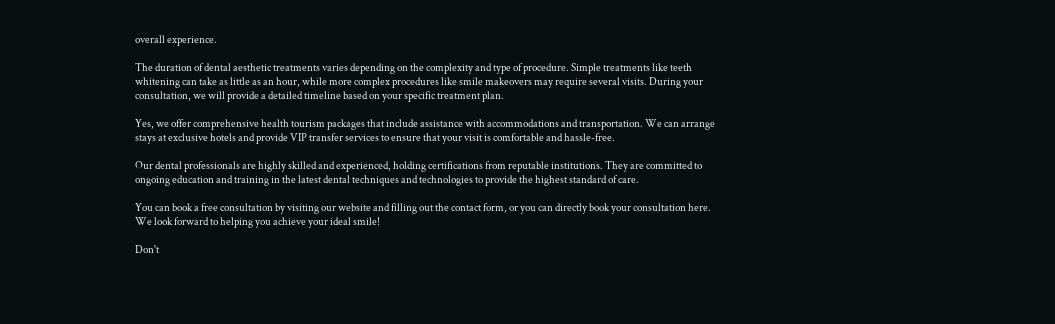overall experience.

The duration of dental aesthetic treatments varies depending on the complexity and type of procedure. Simple treatments like teeth whitening can take as little as an hour, while more complex procedures like smile makeovers may require several visits. During your consultation, we will provide a detailed timeline based on your specific treatment plan.

Yes, we offer comprehensive health tourism packages that include assistance with accommodations and transportation. We can arrange stays at exclusive hotels and provide VIP transfer services to ensure that your visit is comfortable and hassle-free.

Our dental professionals are highly skilled and experienced, holding certifications from reputable institutions. They are committed to ongoing education and training in the latest dental techniques and technologies to provide the highest standard of care.

You can book a free consultation by visiting our website and filling out the contact form, or you can directly book your consultation here. We look forward to helping you achieve your ideal smile!

Don't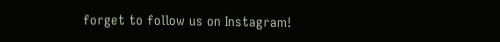forget to follow us on Instagram!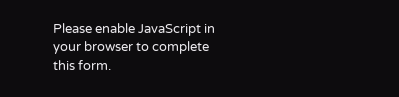Please enable JavaScript in your browser to complete this form.